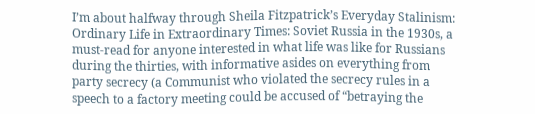I’m about halfway through Sheila Fitzpatrick’s Everyday Stalinism: Ordinary Life in Extraordinary Times: Soviet Russia in the 1930s, a must-read for anyone interested in what life was like for Russians during the thirties, with informative asides on everything from party secrecy (a Communist who violated the secrecy rules in a speech to a factory meeting could be accused of “betraying the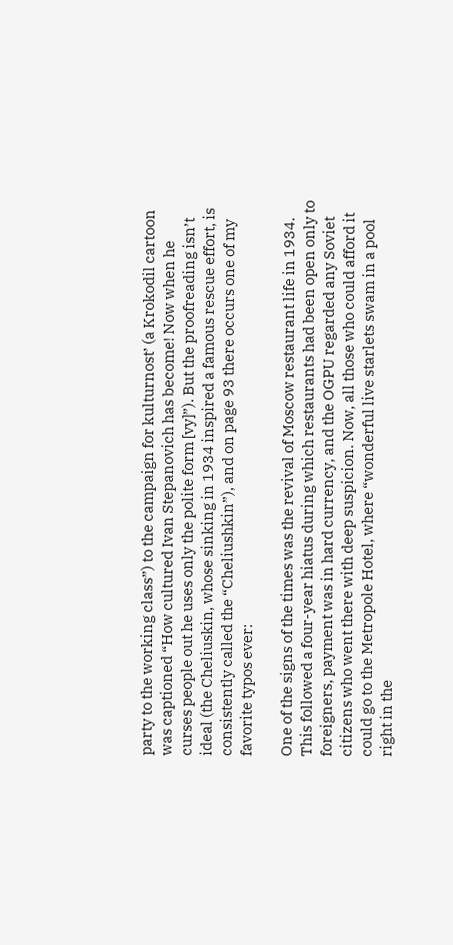party to the working class”) to the campaign for kulturnost’ (a Krokodil cartoon was captioned “How cultured Ivan Stepanovich has become! Now when he curses people out he uses only the polite form [vy]”). But the proofreading isn’t ideal (the Cheliuskin, whose sinking in 1934 inspired a famous rescue effort, is consistently called the “Cheliushkin”), and on page 93 there occurs one of my favorite typos ever:

One of the signs of the times was the revival of Moscow restaurant life in 1934. This followed a four-year hiatus during which restaurants had been open only to foreigners, payment was in hard currency, and the OGPU regarded any Soviet citizens who went there with deep suspicion. Now, all those who could afford it could go to the Metropole Hotel, where “wonderful live starlets swam in a pool right in the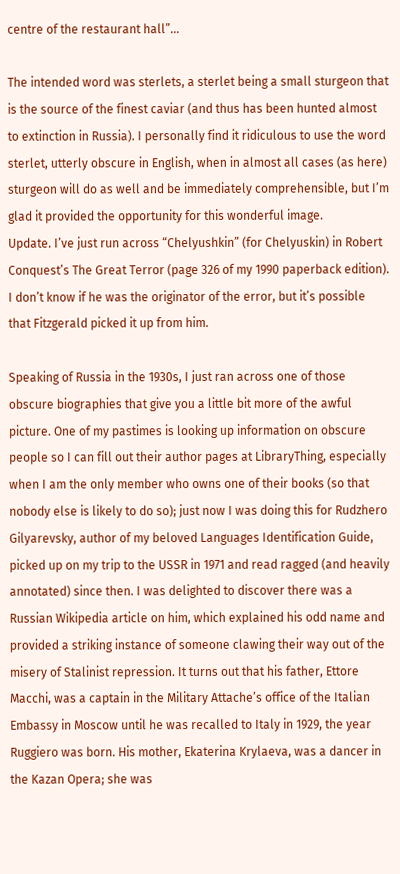centre of the restaurant hall”…

The intended word was sterlets, a sterlet being a small sturgeon that is the source of the finest caviar (and thus has been hunted almost to extinction in Russia). I personally find it ridiculous to use the word sterlet, utterly obscure in English, when in almost all cases (as here) sturgeon will do as well and be immediately comprehensible, but I’m glad it provided the opportunity for this wonderful image.
Update. I’ve just run across “Chelyushkin” (for Chelyuskin) in Robert Conquest’s The Great Terror (page 326 of my 1990 paperback edition). I don’t know if he was the originator of the error, but it’s possible that Fitzgerald picked it up from him.

Speaking of Russia in the 1930s, I just ran across one of those obscure biographies that give you a little bit more of the awful picture. One of my pastimes is looking up information on obscure people so I can fill out their author pages at LibraryThing, especially when I am the only member who owns one of their books (so that nobody else is likely to do so); just now I was doing this for Rudzhero Gilyarevsky, author of my beloved Languages Identification Guide, picked up on my trip to the USSR in 1971 and read ragged (and heavily annotated) since then. I was delighted to discover there was a Russian Wikipedia article on him, which explained his odd name and provided a striking instance of someone clawing their way out of the misery of Stalinist repression. It turns out that his father, Ettore Macchi, was a captain in the Military Attache’s office of the Italian Embassy in Moscow until he was recalled to Italy in 1929, the year Ruggiero was born. His mother, Ekaterina Krylaeva, was a dancer in the Kazan Opera; she was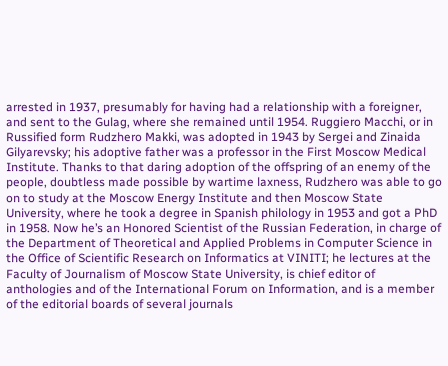arrested in 1937, presumably for having had a relationship with a foreigner, and sent to the Gulag, where she remained until 1954. Ruggiero Macchi, or in Russified form Rudzhero Makki, was adopted in 1943 by Sergei and Zinaida Gilyarevsky; his adoptive father was a professor in the First Moscow Medical Institute. Thanks to that daring adoption of the offspring of an enemy of the people, doubtless made possible by wartime laxness, Rudzhero was able to go on to study at the Moscow Energy Institute and then Moscow State University, where he took a degree in Spanish philology in 1953 and got a PhD in 1958. Now he’s an Honored Scientist of the Russian Federation, in charge of the Department of Theoretical and Applied Problems in Computer Science in the Office of Scientific Research on Informatics at VINITI; he lectures at the Faculty of Journalism of Moscow State University, is chief editor of anthologies and of the International Forum on Information, and is a member of the editorial boards of several journals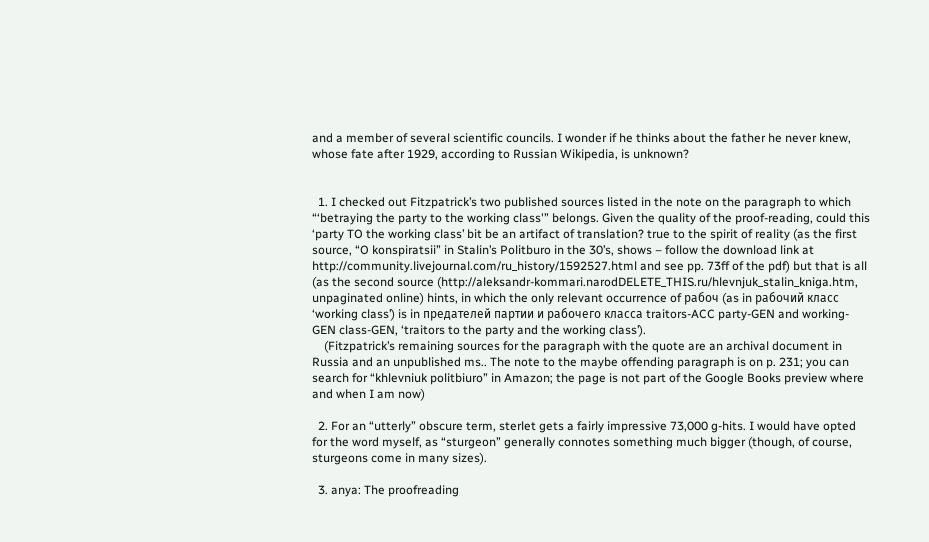and a member of several scientific councils. I wonder if he thinks about the father he never knew, whose fate after 1929, according to Russian Wikipedia, is unknown?


  1. I checked out Fitzpatrick’s two published sources listed in the note on the paragraph to which “‘betraying the party to the working class'” belongs. Given the quality of the proof-reading, could this ‘party TO the working class’ bit be an artifact of translation? true to the spirit of reality (as the first source, “O konspiratsii” in Stalin’s Politburo in the 30’s, shows – follow the download link at http://community.livejournal.com/ru_history/1592527.html and see pp. 73ff of the pdf) but that is all (as the second source (http://aleksandr-kommari.narodDELETE_THIS.ru/hlevnjuk_stalin_kniga.htm, unpaginated online) hints, in which the only relevant occurrence of рабоч (as in рабочий класс ‘working class’) is in предателей партии и рабочего класса traitors-ACC party-GEN and working-GEN class-GEN, ‘traitors to the party and the working class’).
    (Fitzpatrick’s remaining sources for the paragraph with the quote are an archival document in Russia and an unpublished ms.. The note to the maybe offending paragraph is on p. 231; you can search for “khlevniuk politbiuro” in Amazon; the page is not part of the Google Books preview where and when I am now)

  2. For an “utterly” obscure term, sterlet gets a fairly impressive 73,000 g-hits. I would have opted for the word myself, as “sturgeon” generally connotes something much bigger (though, of course, sturgeons come in many sizes).

  3. anya: The proofreading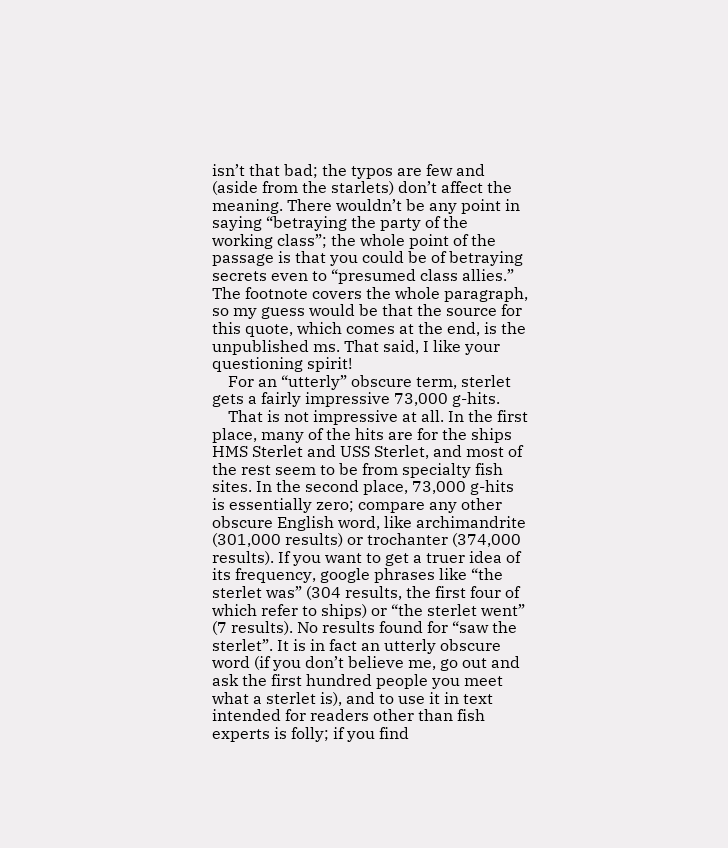isn’t that bad; the typos are few and (aside from the starlets) don’t affect the meaning. There wouldn’t be any point in saying “betraying the party of the working class”; the whole point of the passage is that you could be of betraying secrets even to “presumed class allies.” The footnote covers the whole paragraph, so my guess would be that the source for this quote, which comes at the end, is the unpublished ms. That said, I like your questioning spirit!
    For an “utterly” obscure term, sterlet gets a fairly impressive 73,000 g-hits.
    That is not impressive at all. In the first place, many of the hits are for the ships HMS Sterlet and USS Sterlet, and most of the rest seem to be from specialty fish sites. In the second place, 73,000 g-hits is essentially zero; compare any other obscure English word, like archimandrite (301,000 results) or trochanter (374,000 results). If you want to get a truer idea of its frequency, google phrases like “the sterlet was” (304 results, the first four of which refer to ships) or “the sterlet went” (7 results). No results found for “saw the sterlet”. It is in fact an utterly obscure word (if you don’t believe me, go out and ask the first hundred people you meet what a sterlet is), and to use it in text intended for readers other than fish experts is folly; if you find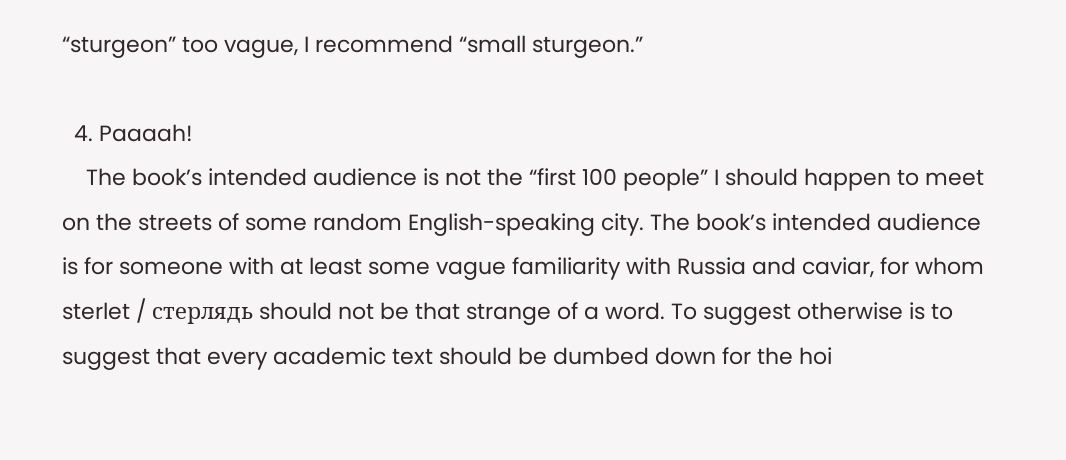“sturgeon” too vague, I recommend “small sturgeon.”

  4. Paaaah!
    The book’s intended audience is not the “first 100 people” I should happen to meet on the streets of some random English-speaking city. The book’s intended audience is for someone with at least some vague familiarity with Russia and caviar, for whom sterlet / стерлядь should not be that strange of a word. To suggest otherwise is to suggest that every academic text should be dumbed down for the hoi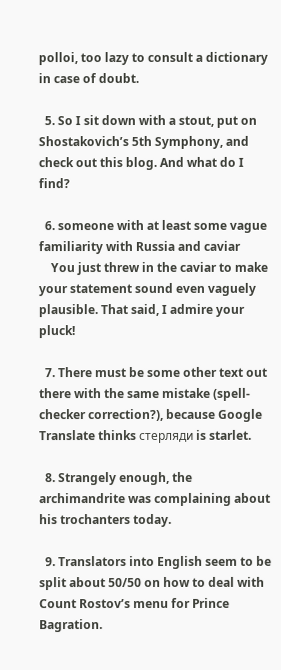polloi, too lazy to consult a dictionary in case of doubt.

  5. So I sit down with a stout, put on Shostakovich’s 5th Symphony, and check out this blog. And what do I find?

  6. someone with at least some vague familiarity with Russia and caviar
    You just threw in the caviar to make your statement sound even vaguely plausible. That said, I admire your pluck!

  7. There must be some other text out there with the same mistake (spell-checker correction?), because Google Translate thinks стерляди is starlet.

  8. Strangely enough, the archimandrite was complaining about his trochanters today.

  9. Translators into English seem to be split about 50/50 on how to deal with Count Rostov’s menu for Prince Bagration.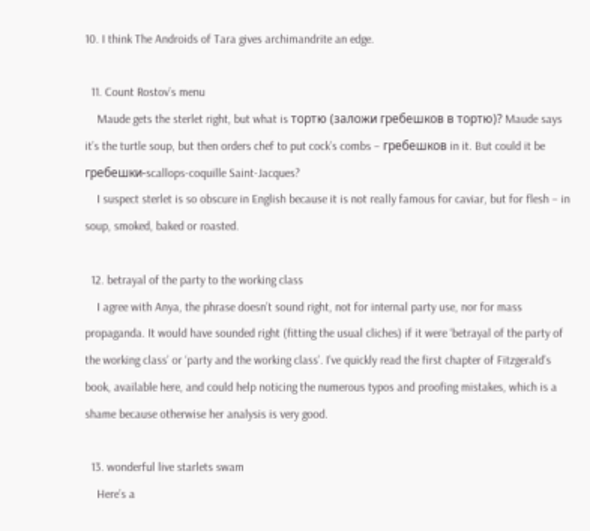10. I think The Androids of Tara gives archimandrite an edge.

  11. Count Rostov’s menu
    Maude gets the sterlet right, but what is тортю (заложи гребешков в тортю)? Maude says it’s the turtle soup, but then orders chef to put cock’s combs – гребешков in it. But could it be гребешки-scallops-coquille Saint-Jacques?
    I suspect sterlet is so obscure in English because it is not really famous for caviar, but for flesh – in soup, smoked, baked or roasted.

  12. betrayal of the party to the working class
    I agree with Anya, the phrase doesn’t sound right, not for internal party use, nor for mass propaganda. It would have sounded right (fitting the usual cliches) if it were ‘betrayal of the party of the working class’ or ‘party and the working class’. I’ve quickly read the first chapter of Fitzgerald’s book, available here, and could help noticing the numerous typos and proofing mistakes, which is a shame because otherwise her analysis is very good.

  13. wonderful live starlets swam
    Here’s a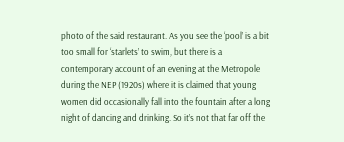photo of the said restaurant. As you see the ‘pool’ is a bit too small for ‘starlets’ to swim, but there is a contemporary account of an evening at the Metropole during the NEP (1920s) where it is claimed that young women did occasionally fall into the fountain after a long night of dancing and drinking. So it’s not that far off the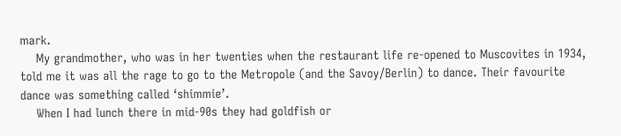mark.
    My grandmother, who was in her twenties when the restaurant life re-opened to Muscovites in 1934, told me it was all the rage to go to the Metropole (and the Savoy/Berlin) to dance. Their favourite dance was something called ‘shimmie’.
    When I had lunch there in mid-90s they had goldfish or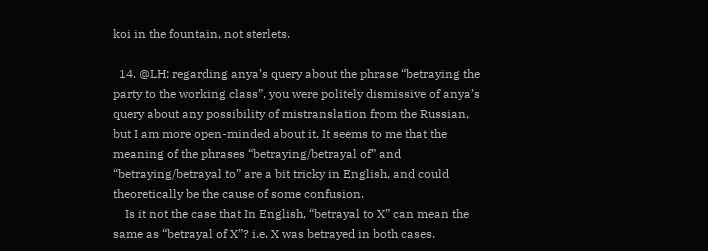koi in the fountain, not sterlets.

  14. @LH: regarding anya’s query about the phrase “betraying the party to the working class”, you were politely dismissive of anya’s query about any possibility of mistranslation from the Russian, but I am more open-minded about it. It seems to me that the meaning of the phrases “betraying/betrayal of” and “betraying/betrayal to” are a bit tricky in English, and could theoretically be the cause of some confusion.
    Is it not the case that In English, “betrayal to X” can mean the same as “betrayal of X”? i.e. X was betrayed in both cases.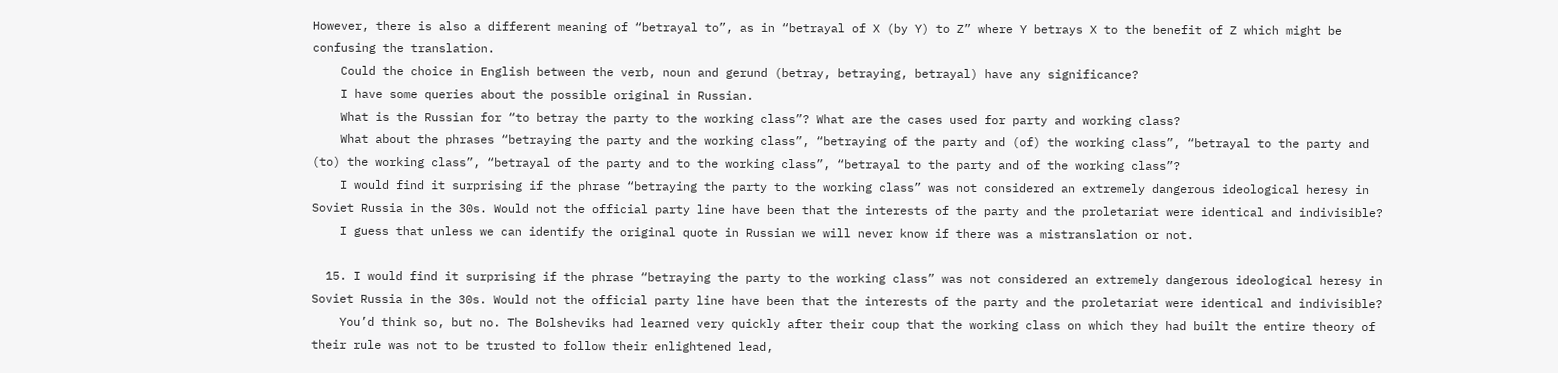However, there is also a different meaning of “betrayal to”, as in “betrayal of X (by Y) to Z” where Y betrays X to the benefit of Z which might be confusing the translation.
    Could the choice in English between the verb, noun and gerund (betray, betraying, betrayal) have any significance?
    I have some queries about the possible original in Russian.
    What is the Russian for “to betray the party to the working class”? What are the cases used for party and working class?
    What about the phrases “betraying the party and the working class”, “betraying of the party and (of) the working class”, “betrayal to the party and (to) the working class”, “betrayal of the party and to the working class”, “betrayal to the party and of the working class”?
    I would find it surprising if the phrase “betraying the party to the working class” was not considered an extremely dangerous ideological heresy in Soviet Russia in the 30s. Would not the official party line have been that the interests of the party and the proletariat were identical and indivisible?
    I guess that unless we can identify the original quote in Russian we will never know if there was a mistranslation or not.

  15. I would find it surprising if the phrase “betraying the party to the working class” was not considered an extremely dangerous ideological heresy in Soviet Russia in the 30s. Would not the official party line have been that the interests of the party and the proletariat were identical and indivisible?
    You’d think so, but no. The Bolsheviks had learned very quickly after their coup that the working class on which they had built the entire theory of their rule was not to be trusted to follow their enlightened lead,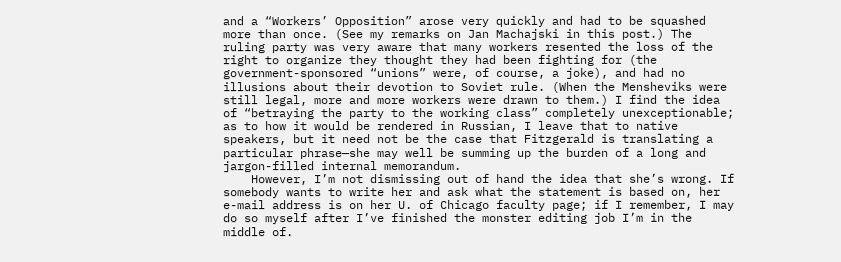and a “Workers’ Opposition” arose very quickly and had to be squashed more than once. (See my remarks on Jan Machajski in this post.) The ruling party was very aware that many workers resented the loss of the right to organize they thought they had been fighting for (the government-sponsored “unions” were, of course, a joke), and had no illusions about their devotion to Soviet rule. (When the Mensheviks were still legal, more and more workers were drawn to them.) I find the idea of “betraying the party to the working class” completely unexceptionable; as to how it would be rendered in Russian, I leave that to native speakers, but it need not be the case that Fitzgerald is translating a particular phrase—she may well be summing up the burden of a long and jargon-filled internal memorandum.
    However, I’m not dismissing out of hand the idea that she’s wrong. If somebody wants to write her and ask what the statement is based on, her e-mail address is on her U. of Chicago faculty page; if I remember, I may do so myself after I’ve finished the monster editing job I’m in the middle of.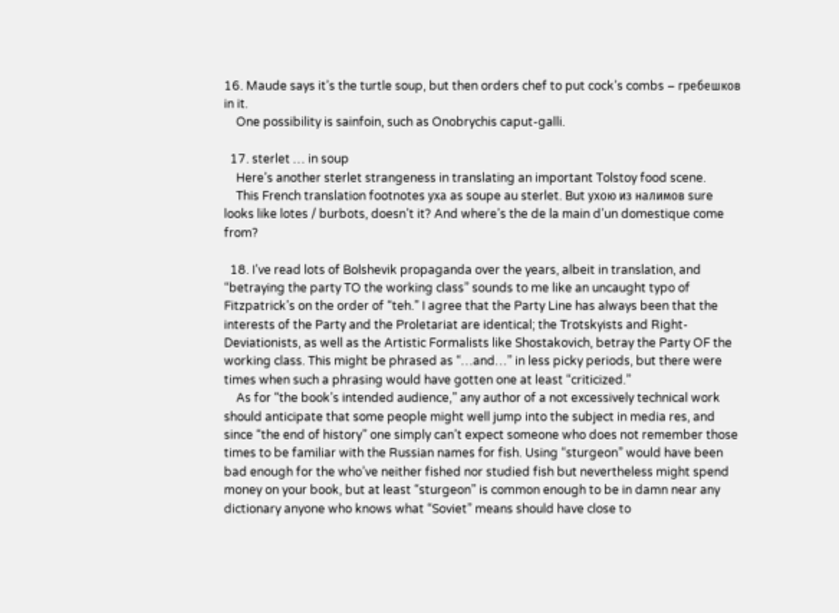16. Maude says it’s the turtle soup, but then orders chef to put cock’s combs – гребешков in it.
    One possibility is sainfoin, such as Onobrychis caput-galli.

  17. sterlet … in soup
    Here’s another sterlet strangeness in translating an important Tolstoy food scene.
    This French translation footnotes уха as soupe au sterlet. But ухою из налимов sure looks like lotes / burbots, doesn’t it? And where’s the de la main d’un domestique come from?

  18. I’ve read lots of Bolshevik propaganda over the years, albeit in translation, and “betraying the party TO the working class” sounds to me like an uncaught typo of Fitzpatrick’s on the order of “teh.” I agree that the Party Line has always been that the interests of the Party and the Proletariat are identical; the Trotskyists and Right-Deviationists, as well as the Artistic Formalists like Shostakovich, betray the Party OF the working class. This might be phrased as “…and…” in less picky periods, but there were times when such a phrasing would have gotten one at least “criticized.”
    As for “the book’s intended audience,” any author of a not excessively technical work should anticipate that some people might well jump into the subject in media res, and since “the end of history” one simply can’t expect someone who does not remember those times to be familiar with the Russian names for fish. Using “sturgeon” would have been bad enough for the who’ve neither fished nor studied fish but nevertheless might spend money on your book, but at least “sturgeon” is common enough to be in damn near any dictionary anyone who knows what “Soviet” means should have close to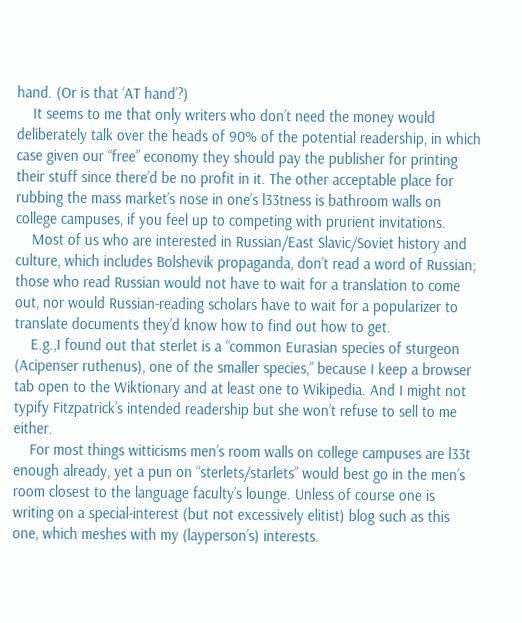hand. (Or is that ‘AT hand’?)
    It seems to me that only writers who don’t need the money would deliberately talk over the heads of 90% of the potential readership, in which case given our “free” economy they should pay the publisher for printing their stuff since there’d be no profit in it. The other acceptable place for rubbing the mass market’s nose in one’s l33tness is bathroom walls on college campuses, if you feel up to competing with prurient invitations.
    Most of us who are interested in Russian/East Slavic/Soviet history and culture, which includes Bolshevik propaganda, don’t read a word of Russian; those who read Russian would not have to wait for a translation to come out, nor would Russian-reading scholars have to wait for a popularizer to translate documents they’d know how to find out how to get.
    E.g.,I found out that sterlet is a “common Eurasian species of sturgeon (Acipenser ruthenus), one of the smaller species,” because I keep a browser tab open to the Wiktionary and at least one to Wikipedia. And I might not typify Fitzpatrick’s intended readership but she won’t refuse to sell to me either.
    For most things witticisms men’s room walls on college campuses are l33t enough already, yet a pun on “sterlets/starlets” would best go in the men’s room closest to the language faculty’s lounge. Unless of course one is writing on a special-interest (but not excessively elitist) blog such as this one, which meshes with my (layperson’s) interests.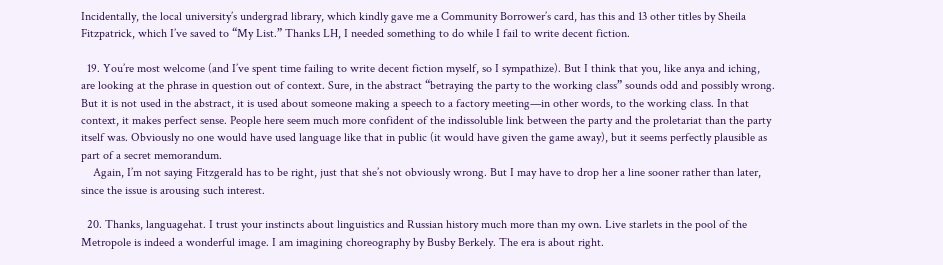Incidentally, the local university’s undergrad library, which kindly gave me a Community Borrower’s card, has this and 13 other titles by Sheila Fitzpatrick, which I’ve saved to “My List.” Thanks LH, I needed something to do while I fail to write decent fiction.

  19. You’re most welcome (and I’ve spent time failing to write decent fiction myself, so I sympathize). But I think that you, like anya and iching, are looking at the phrase in question out of context. Sure, in the abstract “betraying the party to the working class” sounds odd and possibly wrong. But it is not used in the abstract, it is used about someone making a speech to a factory meeting—in other words, to the working class. In that context, it makes perfect sense. People here seem much more confident of the indissoluble link between the party and the proletariat than the party itself was. Obviously no one would have used language like that in public (it would have given the game away), but it seems perfectly plausible as part of a secret memorandum.
    Again, I’m not saying Fitzgerald has to be right, just that she’s not obviously wrong. But I may have to drop her a line sooner rather than later, since the issue is arousing such interest.

  20. Thanks, languagehat. I trust your instincts about linguistics and Russian history much more than my own. Live starlets in the pool of the Metropole is indeed a wonderful image. I am imagining choreography by Busby Berkely. The era is about right.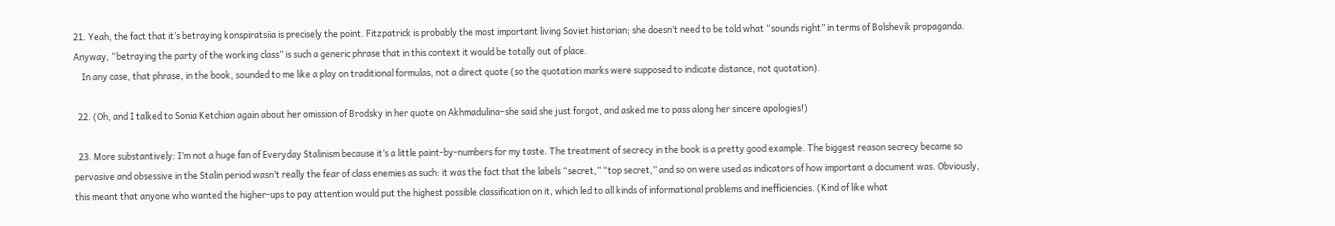21. Yeah, the fact that it’s betraying konspiratsiia is precisely the point. Fitzpatrick is probably the most important living Soviet historian; she doesn’t need to be told what “sounds right” in terms of Bolshevik propaganda. Anyway, “betraying the party of the working class” is such a generic phrase that in this context it would be totally out of place.
    In any case, that phrase, in the book, sounded to me like a play on traditional formulas, not a direct quote (so the quotation marks were supposed to indicate distance, not quotation).

  22. (Oh, and I talked to Sonia Ketchian again about her omission of Brodsky in her quote on Akhmadulina–she said she just forgot, and asked me to pass along her sincere apologies!)

  23. More substantively: I’m not a huge fan of Everyday Stalinism because it’s a little paint-by-numbers for my taste. The treatment of secrecy in the book is a pretty good example. The biggest reason secrecy became so pervasive and obsessive in the Stalin period wasn’t really the fear of class enemies as such: it was the fact that the labels “secret,” “top secret,” and so on were used as indicators of how important a document was. Obviously, this meant that anyone who wanted the higher-ups to pay attention would put the highest possible classification on it, which led to all kinds of informational problems and inefficiencies. (Kind of like what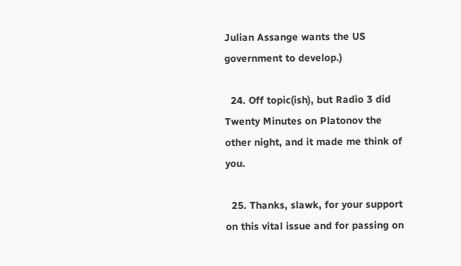Julian Assange wants the US government to develop.)

  24. Off topic(ish), but Radio 3 did Twenty Minutes on Platonov the other night, and it made me think of you.

  25. Thanks, slawk, for your support on this vital issue and for passing on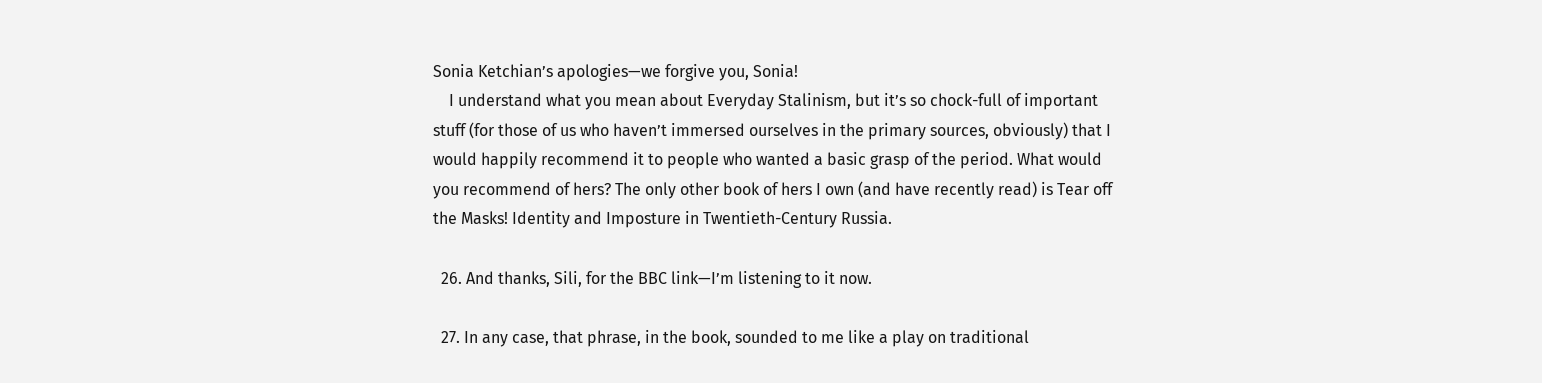Sonia Ketchian’s apologies—we forgive you, Sonia!
    I understand what you mean about Everyday Stalinism, but it’s so chock-full of important stuff (for those of us who haven’t immersed ourselves in the primary sources, obviously) that I would happily recommend it to people who wanted a basic grasp of the period. What would you recommend of hers? The only other book of hers I own (and have recently read) is Tear off the Masks! Identity and Imposture in Twentieth-Century Russia.

  26. And thanks, Sili, for the BBC link—I’m listening to it now.

  27. In any case, that phrase, in the book, sounded to me like a play on traditional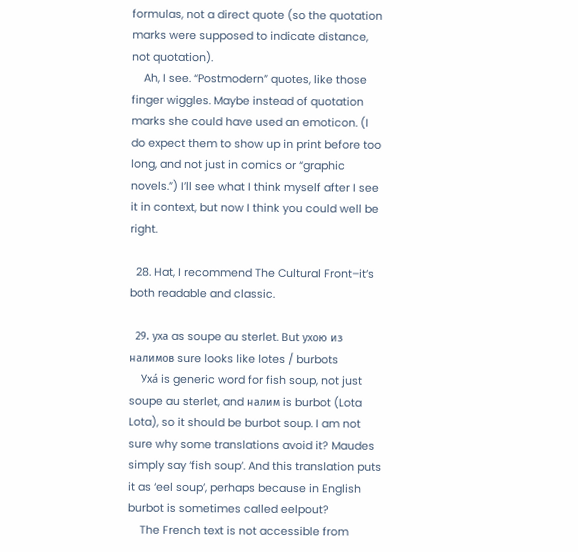formulas, not a direct quote (so the quotation marks were supposed to indicate distance, not quotation).
    Ah, I see. “Postmodern” quotes, like those finger wiggles. Maybe instead of quotation marks she could have used an emoticon. (I do expect them to show up in print before too long, and not just in comics or “graphic novels.”) I’ll see what I think myself after I see it in context, but now I think you could well be right.

  28. Hat, I recommend The Cultural Front–it’s both readable and classic.

  29. уха as soupe au sterlet. But ухою из налимов sure looks like lotes / burbots
    Ухá is generic word for fish soup, not just soupe au sterlet, and налим is burbot (Lota Lota), so it should be burbot soup. I am not sure why some translations avoid it? Maudes simply say ‘fish soup’. And this translation puts it as ‘eel soup’, perhaps because in English burbot is sometimes called eelpout?
    The French text is not accessible from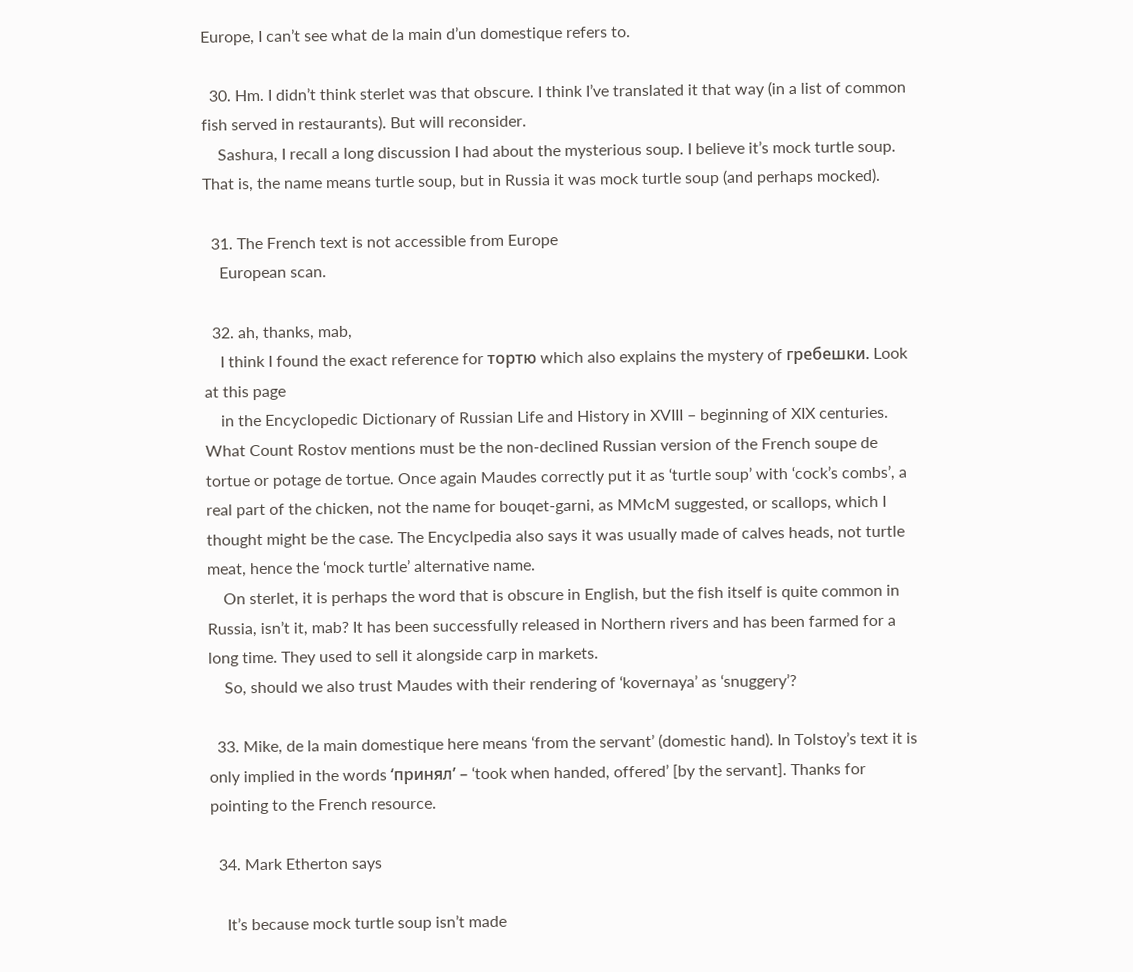Europe, I can’t see what de la main d’un domestique refers to.

  30. Hm. I didn’t think sterlet was that obscure. I think I’ve translated it that way (in a list of common fish served in restaurants). But will reconsider.
    Sashura, I recall a long discussion I had about the mysterious soup. I believe it’s mock turtle soup. That is, the name means turtle soup, but in Russia it was mock turtle soup (and perhaps mocked).

  31. The French text is not accessible from Europe
    European scan.

  32. ah, thanks, mab,
    I think I found the exact reference for тортю which also explains the mystery of гребешки. Look at this page
    in the Encyclopedic Dictionary of Russian Life and History in XVIII – beginning of XIX centuries. What Count Rostov mentions must be the non-declined Russian version of the French soupe de tortue or potage de tortue. Once again Maudes correctly put it as ‘turtle soup’ with ‘cock’s combs’, a real part of the chicken, not the name for bouqet-garni, as MMcM suggested, or scallops, which I thought might be the case. The Encyclpedia also says it was usually made of calves heads, not turtle meat, hence the ‘mock turtle’ alternative name.
    On sterlet, it is perhaps the word that is obscure in English, but the fish itself is quite common in Russia, isn’t it, mab? It has been successfully released in Northern rivers and has been farmed for a long time. They used to sell it alongside carp in markets.
    So, should we also trust Maudes with their rendering of ‘kovernaya’ as ‘snuggery’?

  33. Mike, de la main domestique here means ‘from the servant’ (domestic hand). In Tolstoy’s text it is only implied in the words ‘принял’ – ‘took when handed, offered’ [by the servant]. Thanks for pointing to the French resource.

  34. Mark Etherton says

    It’s because mock turtle soup isn’t made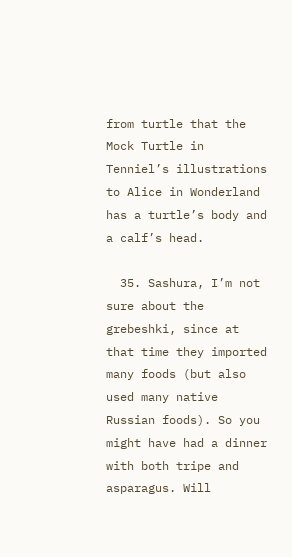from turtle that the Mock Turtle in Tenniel’s illustrations to Alice in Wonderland has a turtle’s body and a calf’s head.

  35. Sashura, I’m not sure about the grebeshki, since at that time they imported many foods (but also used many native Russian foods). So you might have had a dinner with both tripe and asparagus. Will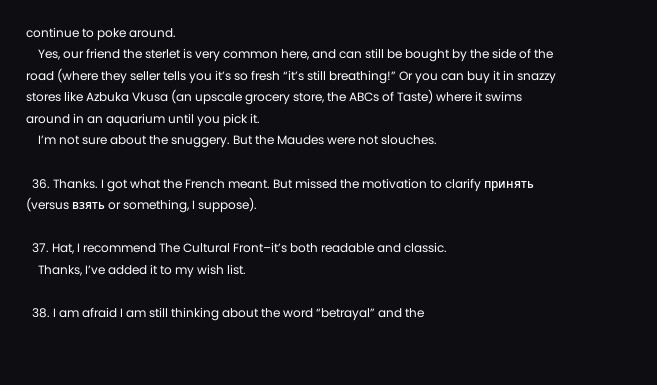continue to poke around.
    Yes, our friend the sterlet is very common here, and can still be bought by the side of the road (where they seller tells you it’s so fresh “it’s still breathing!” Or you can buy it in snazzy stores like Azbuka Vkusa (an upscale grocery store, the ABCs of Taste) where it swims around in an aquarium until you pick it.
    I’m not sure about the snuggery. But the Maudes were not slouches.

  36. Thanks. I got what the French meant. But missed the motivation to clarify принять (versus взять or something, I suppose).

  37. Hat, I recommend The Cultural Front–it’s both readable and classic.
    Thanks, I’ve added it to my wish list.

  38. I am afraid I am still thinking about the word “betrayal” and the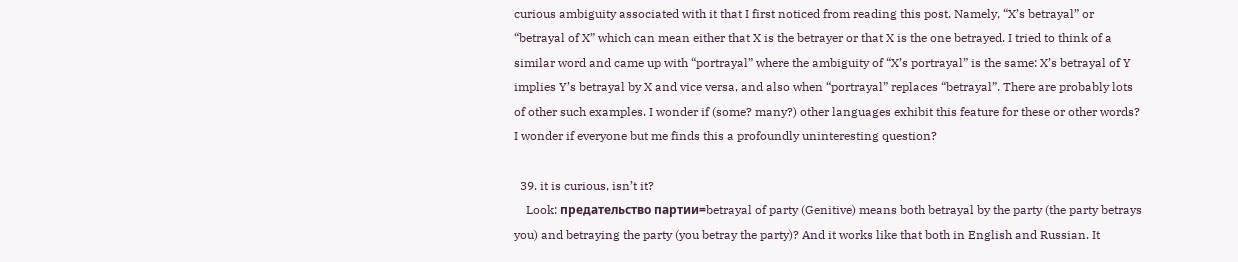curious ambiguity associated with it that I first noticed from reading this post. Namely, “X’s betrayal” or “betrayal of X” which can mean either that X is the betrayer or that X is the one betrayed. I tried to think of a similar word and came up with “portrayal” where the ambiguity of “X’s portrayal” is the same: X’s betrayal of Y implies Y’s betrayal by X and vice versa, and also when “portrayal” replaces “betrayal”. There are probably lots of other such examples. I wonder if (some? many?) other languages exhibit this feature for these or other words? I wonder if everyone but me finds this a profoundly uninteresting question?

  39. it is curious, isn’t it?
    Look: предательство партии=betrayal of party (Genitive) means both betrayal by the party (the party betrays you) and betraying the party (you betray the party)? And it works like that both in English and Russian. It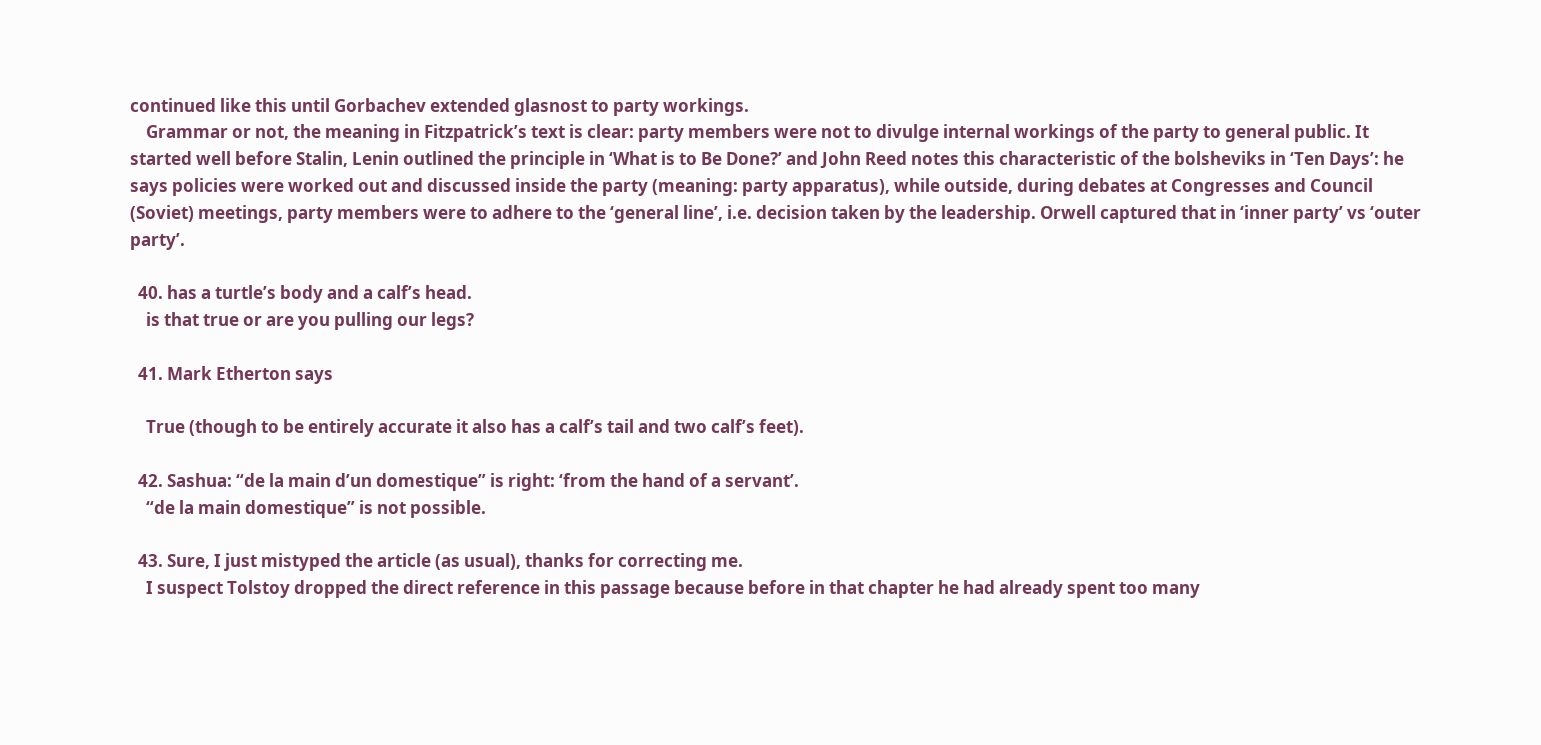continued like this until Gorbachev extended glasnost to party workings.
    Grammar or not, the meaning in Fitzpatrick’s text is clear: party members were not to divulge internal workings of the party to general public. It started well before Stalin, Lenin outlined the principle in ‘What is to Be Done?’ and John Reed notes this characteristic of the bolsheviks in ‘Ten Days’: he says policies were worked out and discussed inside the party (meaning: party apparatus), while outside, during debates at Congresses and Council (Soviet) meetings, party members were to adhere to the ‘general line’, i.e. decision taken by the leadership. Orwell captured that in ‘inner party’ vs ‘outer party’.

  40. has a turtle’s body and a calf’s head.
    is that true or are you pulling our legs?

  41. Mark Etherton says

    True (though to be entirely accurate it also has a calf’s tail and two calf’s feet).

  42. Sashua: “de la main d’un domestique” is right: ‘from the hand of a servant’.
    “de la main domestique” is not possible.

  43. Sure, I just mistyped the article (as usual), thanks for correcting me.
    I suspect Tolstoy dropped the direct reference in this passage because before in that chapter he had already spent too many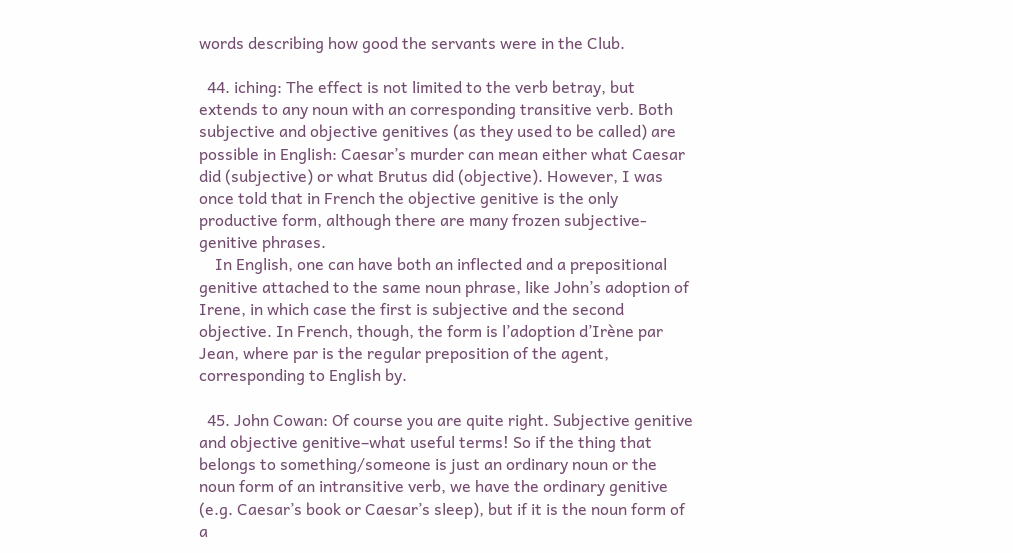words describing how good the servants were in the Club.

  44. iching: The effect is not limited to the verb betray, but extends to any noun with an corresponding transitive verb. Both subjective and objective genitives (as they used to be called) are possible in English: Caesar’s murder can mean either what Caesar did (subjective) or what Brutus did (objective). However, I was once told that in French the objective genitive is the only productive form, although there are many frozen subjective-genitive phrases.
    In English, one can have both an inflected and a prepositional genitive attached to the same noun phrase, like John’s adoption of Irene, in which case the first is subjective and the second objective. In French, though, the form is l’adoption d’Irène par Jean, where par is the regular preposition of the agent, corresponding to English by.

  45. John Cowan: Of course you are quite right. Subjective genitive and objective genitive–what useful terms! So if the thing that belongs to something/someone is just an ordinary noun or the noun form of an intransitive verb, we have the ordinary genitive (e.g. Caesar’s book or Caesar’s sleep), but if it is the noun form of a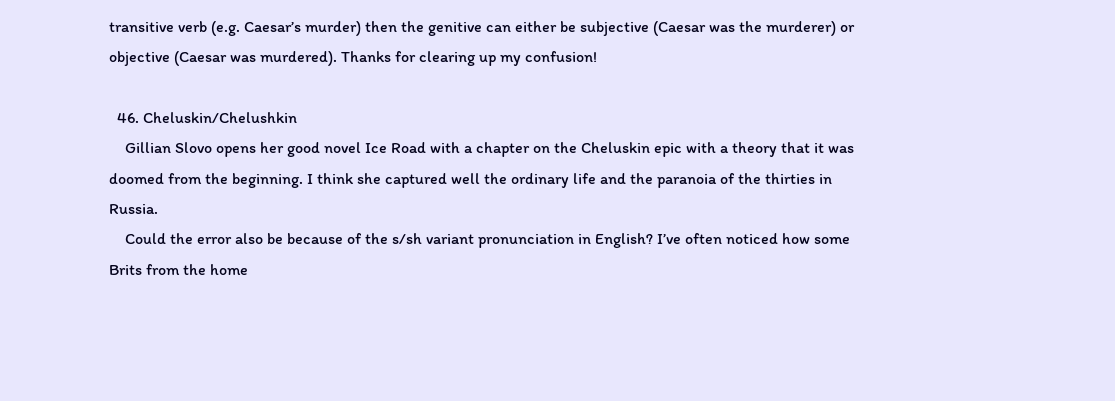transitive verb (e.g. Caesar’s murder) then the genitive can either be subjective (Caesar was the murderer) or objective (Caesar was murdered). Thanks for clearing up my confusion!

  46. Cheluskin/Chelushkin
    Gillian Slovo opens her good novel Ice Road with a chapter on the Cheluskin epic with a theory that it was doomed from the beginning. I think she captured well the ordinary life and the paranoia of the thirties in Russia.
    Could the error also be because of the s/sh variant pronunciation in English? I’ve often noticed how some Brits from the home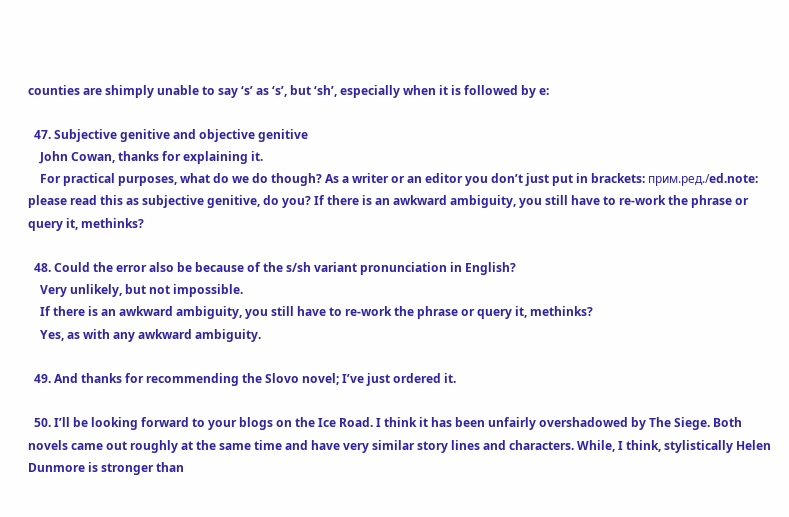counties are shimply unable to say ‘s’ as ‘s’, but ‘sh’, especially when it is followed by e:

  47. Subjective genitive and objective genitive
    John Cowan, thanks for explaining it.
    For practical purposes, what do we do though? As a writer or an editor you don’t just put in brackets: прим.ред./ed.note: please read this as subjective genitive, do you? If there is an awkward ambiguity, you still have to re-work the phrase or query it, methinks?

  48. Could the error also be because of the s/sh variant pronunciation in English?
    Very unlikely, but not impossible.
    If there is an awkward ambiguity, you still have to re-work the phrase or query it, methinks?
    Yes, as with any awkward ambiguity.

  49. And thanks for recommending the Slovo novel; I’ve just ordered it.

  50. I’ll be looking forward to your blogs on the Ice Road. I think it has been unfairly overshadowed by The Siege. Both novels came out roughly at the same time and have very similar story lines and characters. While, I think, stylistically Helen Dunmore is stronger than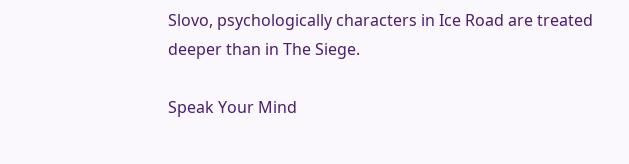Slovo, psychologically characters in Ice Road are treated deeper than in The Siege.

Speak Your Mind